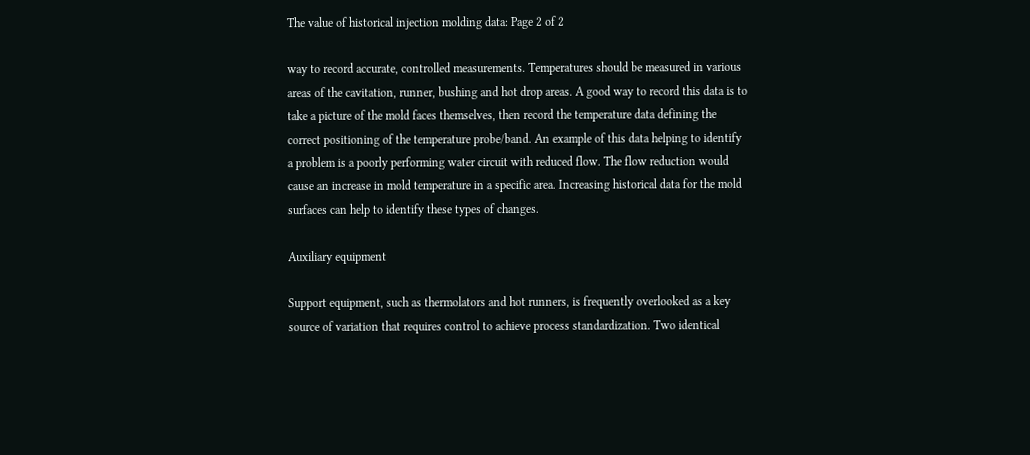The value of historical injection molding data: Page 2 of 2

way to record accurate, controlled measurements. Temperatures should be measured in various areas of the cavitation, runner, bushing and hot drop areas. A good way to record this data is to take a picture of the mold faces themselves, then record the temperature data defining the correct positioning of the temperature probe/band. An example of this data helping to identify a problem is a poorly performing water circuit with reduced flow. The flow reduction would cause an increase in mold temperature in a specific area. Increasing historical data for the mold surfaces can help to identify these types of changes.

Auxiliary equipment

Support equipment, such as thermolators and hot runners, is frequently overlooked as a key source of variation that requires control to achieve process standardization. Two identical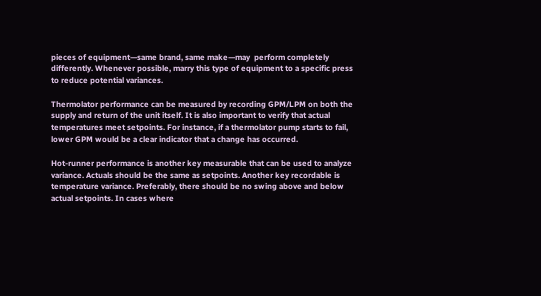pieces of equipment—same brand, same make—may  perform completely differently. Whenever possible, marry this type of equipment to a specific press to reduce potential variances.

Thermolator performance can be measured by recording GPM/LPM on both the supply and return of the unit itself. It is also important to verify that actual temperatures meet setpoints. For instance, if a thermolator pump starts to fail, lower GPM would be a clear indicator that a change has occurred.

Hot-runner performance is another key measurable that can be used to analyze variance. Actuals should be the same as setpoints. Another key recordable is temperature variance. Preferably, there should be no swing above and below actual setpoints. In cases where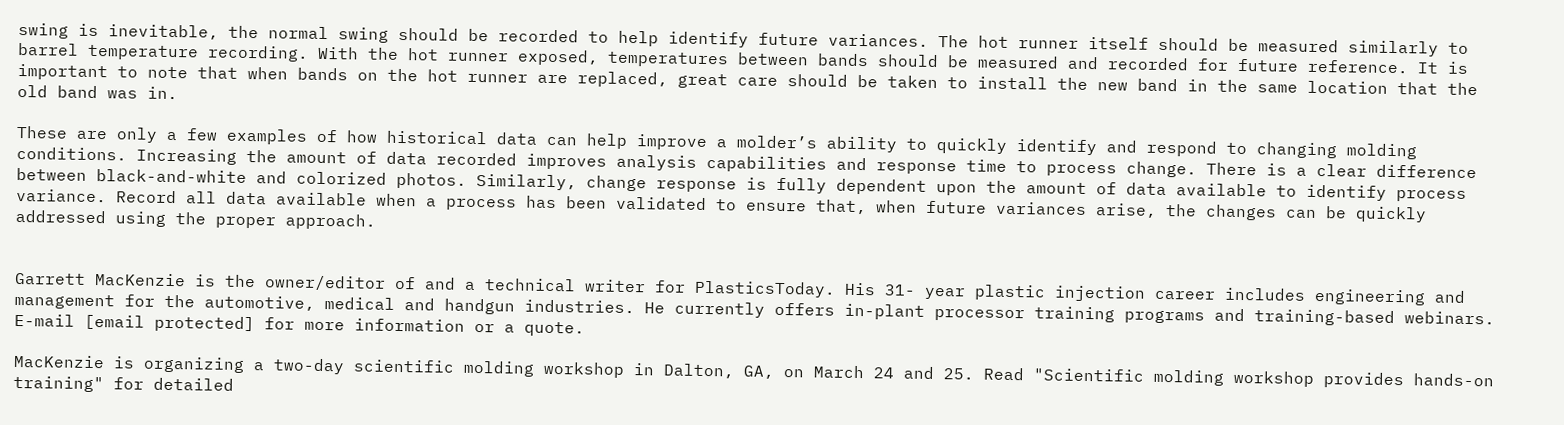swing is inevitable, the normal swing should be recorded to help identify future variances. The hot runner itself should be measured similarly to barrel temperature recording. With the hot runner exposed, temperatures between bands should be measured and recorded for future reference. It is important to note that when bands on the hot runner are replaced, great care should be taken to install the new band in the same location that the old band was in.

These are only a few examples of how historical data can help improve a molder’s ability to quickly identify and respond to changing molding conditions. Increasing the amount of data recorded improves analysis capabilities and response time to process change. There is a clear difference between black-and-white and colorized photos. Similarly, change response is fully dependent upon the amount of data available to identify process variance. Record all data available when a process has been validated to ensure that, when future variances arise, the changes can be quickly addressed using the proper approach.


Garrett MacKenzie is the owner/editor of and a technical writer for PlasticsToday. His 31- year plastic injection career includes engineering and management for the automotive, medical and handgun industries. He currently offers in-plant processor training programs and training-based webinars. E-mail [email protected] for more information or a quote.

MacKenzie is organizing a two-day scientific molding workshop in Dalton, GA, on March 24 and 25. Read "Scientific molding workshop provides hands-on training" for detailed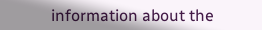information about the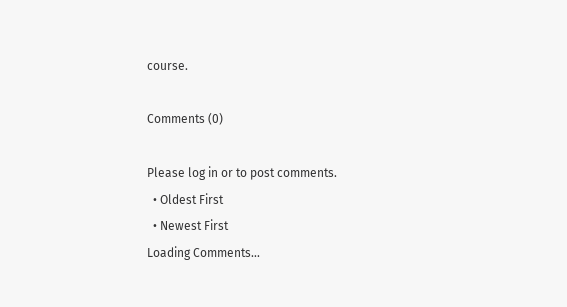course.

Comments (0)

Please log in or to post comments.
  • Oldest First
  • Newest First
Loading Comments...